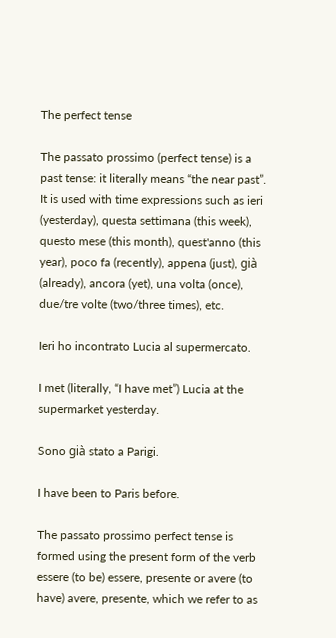The perfect tense

The passato prossimo (perfect tense) is a past tense: it literally means “the near past”. It is used with time expressions such as ieri (yesterday), questa settimana (this week), questo mese (this month), quest'anno (this year), poco fa (recently), appena (just), già (already), ancora (yet), una volta (once), due/tre volte (two/three times), etc.

Ieri ho incontrato Lucia al supermercato.

I met (literally, “I have met”) Lucia at the supermarket yesterday.

Sono già stato a Parigi.

I have been to Paris before.

The passato prossimo perfect tense is formed using the present form of the verb essere (to be) essere, presente or avere (to have) avere, presente, which we refer to as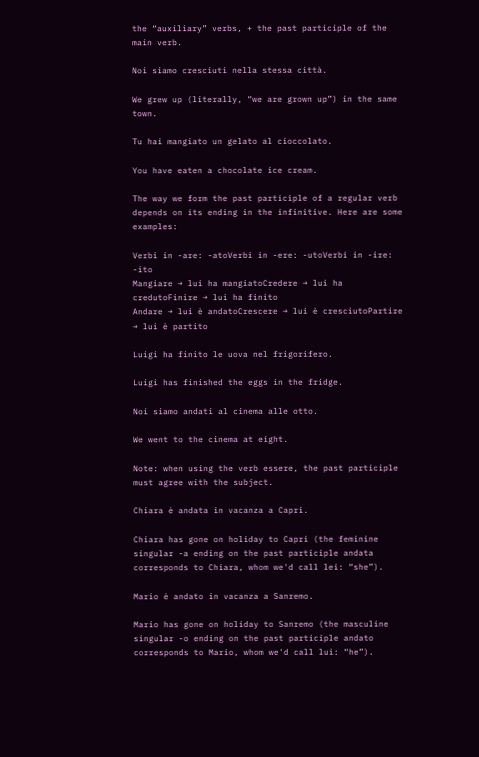the “auxiliary” verbs, + the past participle of the main verb.

Noi siamo cresciuti nella stessa città.

We grew up (literally, “we are grown up”) in the same town.

Tu hai mangiato un gelato al cioccolato.

You have eaten a chocolate ice cream.

The way we form the past participle of a regular verb depends on its ending in the infinitive. Here are some examples:

Verbi in -are: -atoVerbi in -ere: -utoVerbi in -ire: -ito
Mangiare → lui ha mangiatoCredere → lui ha credutoFinire → lui ha finito
Andare → lui è andatoCrescere → lui è cresciutoPartire → lui è partito

Luigi ha finito le uova nel frigorifero.

Luigi has finished the eggs in the fridge.

Noi siamo andati al cinema alle otto.

We went to the cinema at eight.

Note: when using the verb essere, the past participle must agree with the subject.

Chiara è andata in vacanza a Capri.

Chiara has gone on holiday to Capri (the feminine singular -a ending on the past participle andata corresponds to Chiara, whom we'd call lei: “she”).

Mario è andato in vacanza a Sanremo.

Mario has gone on holiday to Sanremo (the masculine singular -o ending on the past participle andato corresponds to Mario, whom we'd call lui: “he”).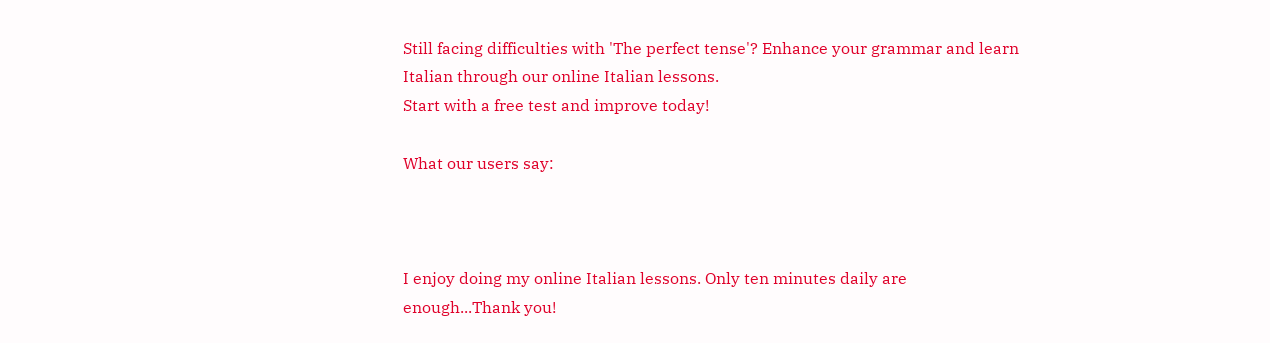Still facing difficulties with 'The perfect tense'? Enhance your grammar and learn Italian through our online Italian lessons.
Start with a free test and improve today!

What our users say:



I enjoy doing my online Italian lessons. Only ten minutes daily are enough...Thank you!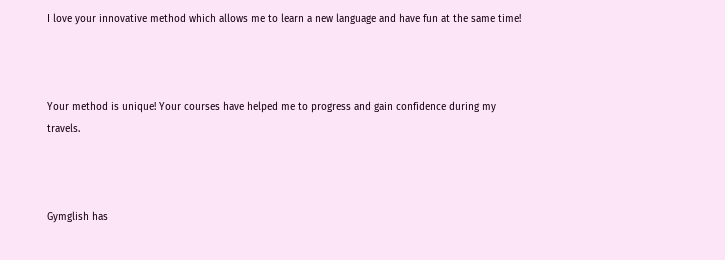I love your innovative method which allows me to learn a new language and have fun at the same time!



Your method is unique! Your courses have helped me to progress and gain confidence during my travels.



Gymglish has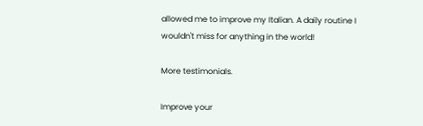allowed me to improve my Italian. A daily routine I wouldn't miss for anything in the world!

More testimonials.

Improve your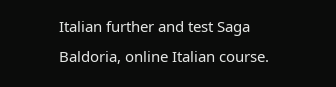Italian further and test Saga Baldoria, online Italian course.